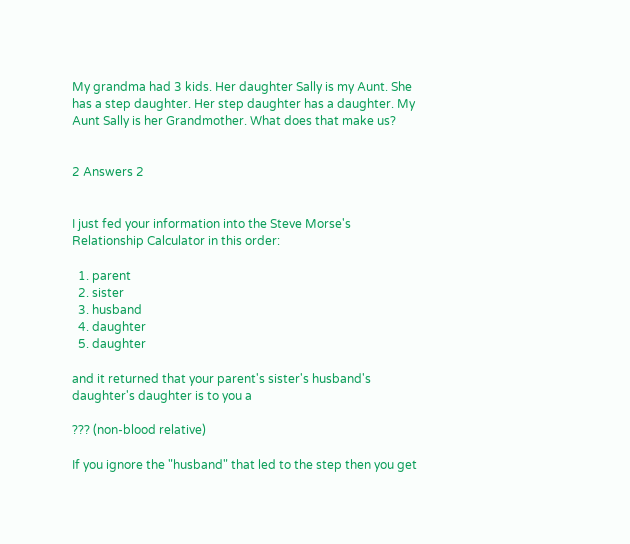My grandma had 3 kids. Her daughter Sally is my Aunt. She has a step daughter. Her step daughter has a daughter. My Aunt Sally is her Grandmother. What does that make us?


2 Answers 2


I just fed your information into the Steve Morse's Relationship Calculator in this order:

  1. parent
  2. sister
  3. husband
  4. daughter
  5. daughter

and it returned that your parent's sister's husband's daughter's daughter is to you a

??? (non-blood relative)

If you ignore the "husband" that led to the step then you get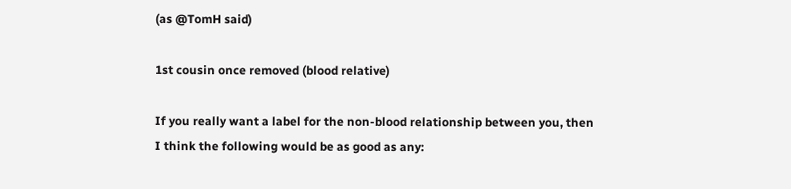(as @TomH said)

1st cousin once removed (blood relative)

If you really want a label for the non-blood relationship between you, then I think the following would be as good as any: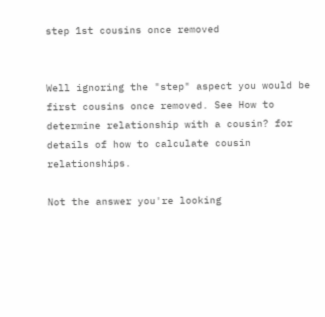step 1st cousins once removed


Well ignoring the "step" aspect you would be first cousins once removed. See How to determine relationship with a cousin? for details of how to calculate cousin relationships.

Not the answer you're looking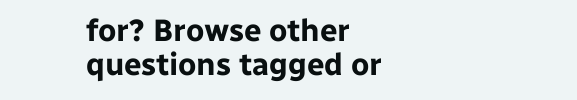for? Browse other questions tagged or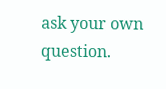ask your own question.